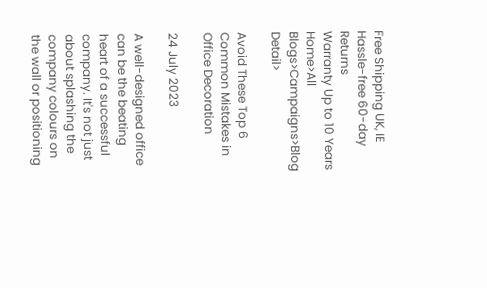Free Shipping UK, IE
Hassle-free 60-day Returns
Warranty Up to 10 Years
Home>All Blogs>Campaigns>Blog Detail>

Avoid These Top 6 Common Mistakes in Office Decoration

24 July 2023

A well-designed office can be the beating heart of a successful company. It's not just about splashing the company colours on the wall or positioning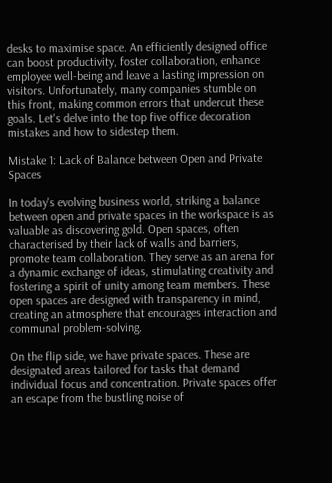desks to maximise space. An efficiently designed office can boost productivity, foster collaboration, enhance employee well-being and leave a lasting impression on visitors. Unfortunately, many companies stumble on this front, making common errors that undercut these goals. Let's delve into the top five office decoration mistakes and how to sidestep them.

Mistake 1: Lack of Balance between Open and Private Spaces

In today's evolving business world, striking a balance between open and private spaces in the workspace is as valuable as discovering gold. Open spaces, often characterised by their lack of walls and barriers, promote team collaboration. They serve as an arena for a dynamic exchange of ideas, stimulating creativity and fostering a spirit of unity among team members. These open spaces are designed with transparency in mind, creating an atmosphere that encourages interaction and communal problem-solving.

On the flip side, we have private spaces. These are designated areas tailored for tasks that demand individual focus and concentration. Private spaces offer an escape from the bustling noise of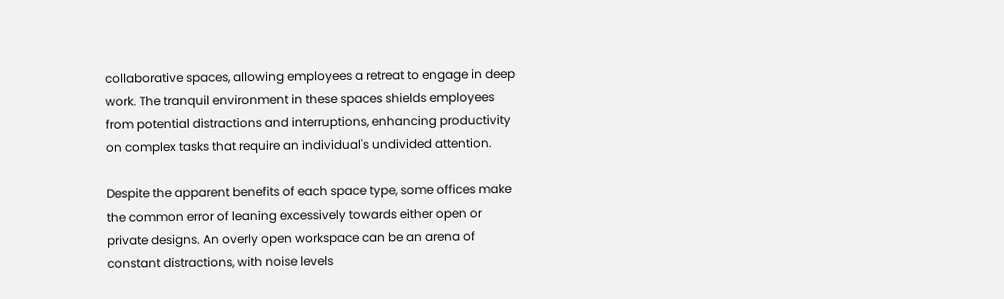collaborative spaces, allowing employees a retreat to engage in deep work. The tranquil environment in these spaces shields employees from potential distractions and interruptions, enhancing productivity on complex tasks that require an individual's undivided attention.

Despite the apparent benefits of each space type, some offices make the common error of leaning excessively towards either open or private designs. An overly open workspace can be an arena of constant distractions, with noise levels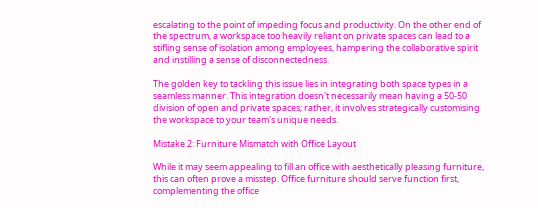escalating to the point of impeding focus and productivity. On the other end of the spectrum, a workspace too heavily reliant on private spaces can lead to a stifling sense of isolation among employees, hampering the collaborative spirit and instilling a sense of disconnectedness.

The golden key to tackling this issue lies in integrating both space types in a seamless manner. This integration doesn't necessarily mean having a 50-50 division of open and private spaces; rather, it involves strategically customising the workspace to your team's unique needs.

Mistake 2: Furniture Mismatch with Office Layout

While it may seem appealing to fill an office with aesthetically pleasing furniture, this can often prove a misstep. Office furniture should serve function first, complementing the office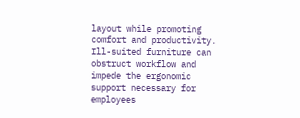layout while promoting comfort and productivity. Ill-suited furniture can obstruct workflow and impede the ergonomic support necessary for employees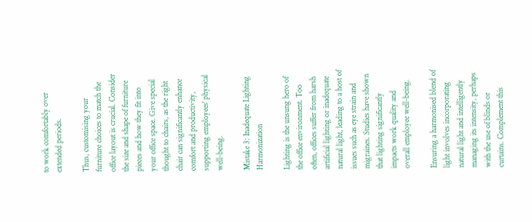to work comfortably over extended periods.

Thus, customising your furniture choices to match the office layout is crucial. Consider the size and shape of furniture pieces and how they fit into your office space. Give special thought to chairs, as the right chair can significantly enhance comfort and productivity, supporting employees' physical well-being.

Mistake 3: Inadequate Lighting Harmonization

Lighting is the unsung hero of the office environment. Too often, offices suffer from harsh artificial lighting or inadequate natural light, leading to a host of issues such as eye strain and migraines. Studies have shown that lighting significantly impacts work quality and overall employee well-being.

Ensuring a harmonised blend of light involves incorporating natural light and intelligently managing its intensity, perhaps with the use of blinds or curtains. Complement this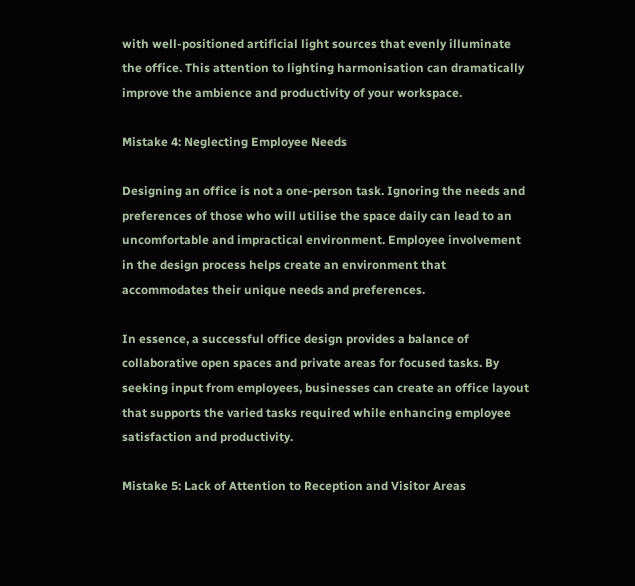with well-positioned artificial light sources that evenly illuminate the office. This attention to lighting harmonisation can dramatically improve the ambience and productivity of your workspace.

Mistake 4: Neglecting Employee Needs

Designing an office is not a one-person task. Ignoring the needs and preferences of those who will utilise the space daily can lead to an uncomfortable and impractical environment. Employee involvement in the design process helps create an environment that accommodates their unique needs and preferences.

In essence, a successful office design provides a balance of collaborative open spaces and private areas for focused tasks. By seeking input from employees, businesses can create an office layout that supports the varied tasks required while enhancing employee satisfaction and productivity.

Mistake 5: Lack of Attention to Reception and Visitor Areas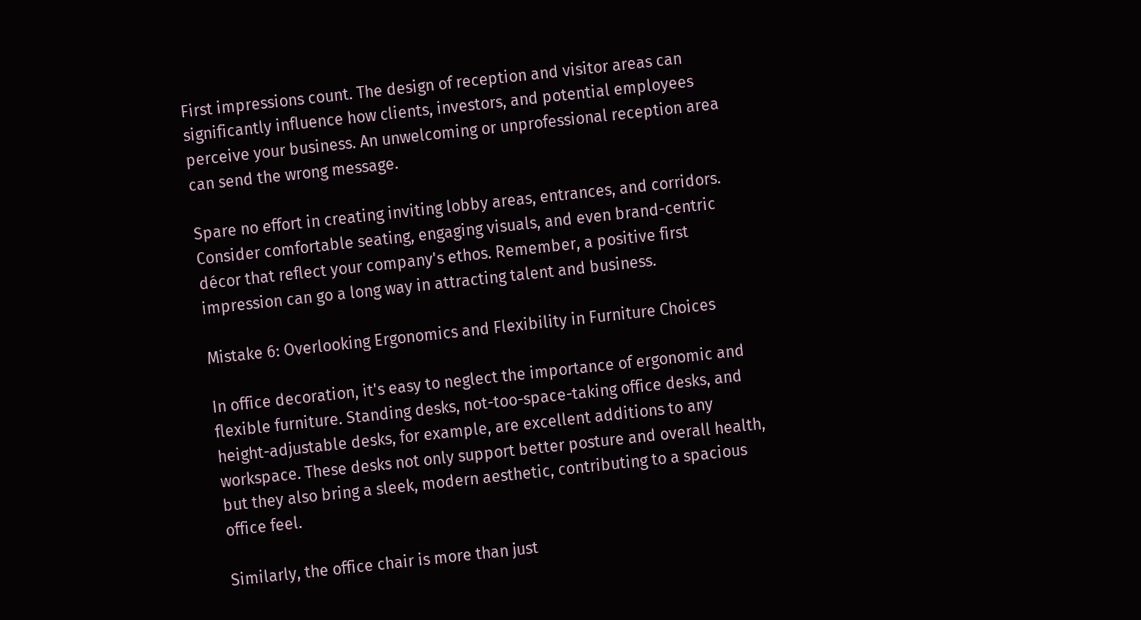First impressions count. The design of reception and visitor areas can significantly influence how clients, investors, and potential employees perceive your business. An unwelcoming or unprofessional reception area can send the wrong message.

Spare no effort in creating inviting lobby areas, entrances, and corridors. Consider comfortable seating, engaging visuals, and even brand-centric décor that reflect your company's ethos. Remember, a positive first impression can go a long way in attracting talent and business.

Mistake 6: Overlooking Ergonomics and Flexibility in Furniture Choices

In office decoration, it's easy to neglect the importance of ergonomic and flexible furniture. Standing desks, not-too-space-taking office desks, and height-adjustable desks, for example, are excellent additions to any workspace. These desks not only support better posture and overall health, but they also bring a sleek, modern aesthetic, contributing to a spacious office feel.

Similarly, the office chair is more than just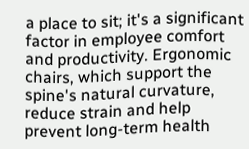a place to sit; it's a significant factor in employee comfort and productivity. Ergonomic chairs, which support the spine's natural curvature, reduce strain and help prevent long-term health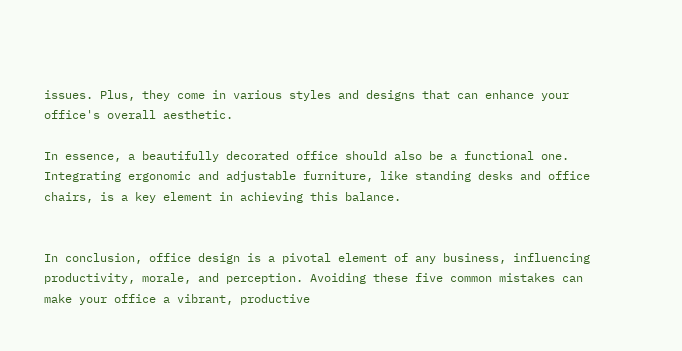issues. Plus, they come in various styles and designs that can enhance your office's overall aesthetic.

In essence, a beautifully decorated office should also be a functional one. Integrating ergonomic and adjustable furniture, like standing desks and office chairs, is a key element in achieving this balance.


In conclusion, office design is a pivotal element of any business, influencing productivity, morale, and perception. Avoiding these five common mistakes can make your office a vibrant, productive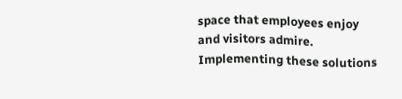space that employees enjoy and visitors admire. Implementing these solutions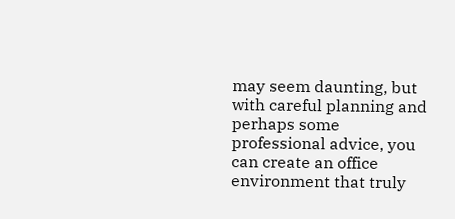may seem daunting, but with careful planning and perhaps some professional advice, you can create an office environment that truly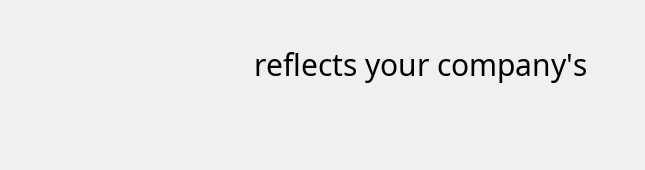reflects your company's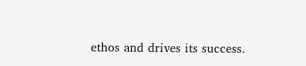ethos and drives its success.